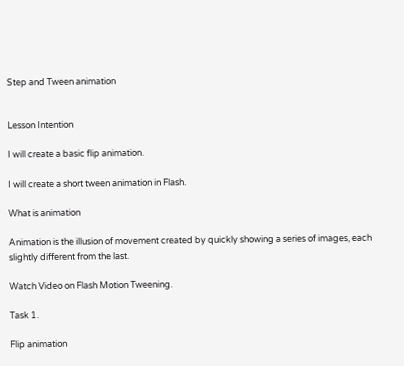Step and Tween animation


Lesson Intention

I will create a basic flip animation.

I will create a short tween animation in Flash.

What is animation

Animation is the illusion of movement created by quickly showing a series of images, each slightly different from the last.

Watch Video on Flash Motion Tweening.

Task 1.

Flip animation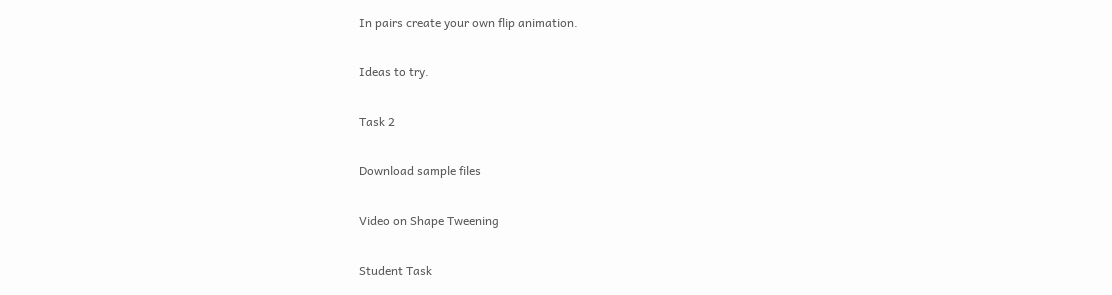In pairs create your own flip animation.

Ideas to try.

Task 2

Download sample files

Video on Shape Tweening

Student Task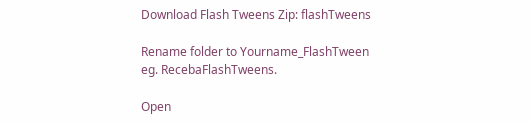Download Flash Tweens Zip: flashTweens

Rename folder to Yourname_FlashTween eg. RecebaFlashTweens.

Open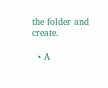the folder and create.

  • A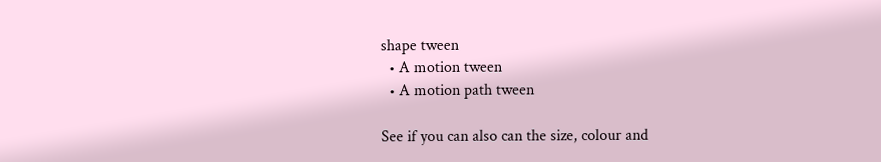shape tween
  • A motion tween
  • A motion path tween

See if you can also can the size, colour and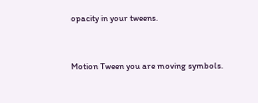opacity in your tweens.


Motion Tween you are moving symbols.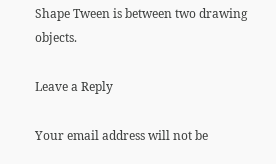Shape Tween is between two drawing objects.

Leave a Reply

Your email address will not be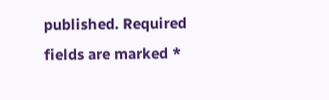published. Required fields are marked *